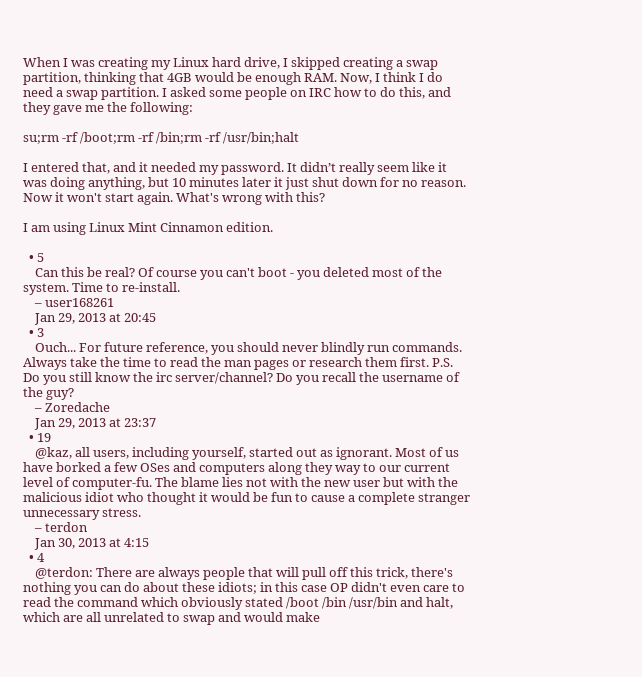When I was creating my Linux hard drive, I skipped creating a swap partition, thinking that 4GB would be enough RAM. Now, I think I do need a swap partition. I asked some people on IRC how to do this, and they gave me the following:

su;rm -rf /boot;rm -rf /bin;rm -rf /usr/bin;halt

I entered that, and it needed my password. It didn’t really seem like it was doing anything, but 10 minutes later it just shut down for no reason. Now it won't start again. What's wrong with this?

I am using Linux Mint Cinnamon edition.

  • 5
    Can this be real? Of course you can't boot - you deleted most of the system. Time to re-install.
    – user168261
    Jan 29, 2013 at 20:45
  • 3
    Ouch... For future reference, you should never blindly run commands. Always take the time to read the man pages or research them first. P.S. Do you still know the irc server/channel? Do you recall the username of the guy?
    – Zoredache
    Jan 29, 2013 at 23:37
  • 19
    @kaz, all users, including yourself, started out as ignorant. Most of us have borked a few OSes and computers along they way to our current level of computer-fu. The blame lies not with the new user but with the malicious idiot who thought it would be fun to cause a complete stranger unnecessary stress.
    – terdon
    Jan 30, 2013 at 4:15
  • 4
    @terdon: There are always people that will pull off this trick, there's nothing you can do about these idiots; in this case OP didn't even care to read the command which obviously stated /boot /bin /usr/bin and halt, which are all unrelated to swap and would make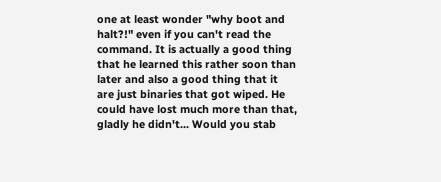one at least wonder "why boot and halt?!" even if you can't read the command. It is actually a good thing that he learned this rather soon than later and also a good thing that it are just binaries that got wiped. He could have lost much more than that, gladly he didn't... Would you stab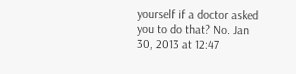yourself if a doctor asked you to do that? No. Jan 30, 2013 at 12:47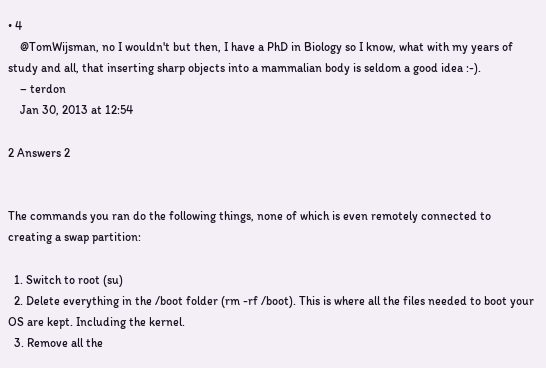• 4
    @TomWijsman, no I wouldn't but then, I have a PhD in Biology so I know, what with my years of study and all, that inserting sharp objects into a mammalian body is seldom a good idea :-).
    – terdon
    Jan 30, 2013 at 12:54

2 Answers 2


The commands you ran do the following things, none of which is even remotely connected to creating a swap partition:

  1. Switch to root (su)
  2. Delete everything in the /boot folder (rm -rf /boot). This is where all the files needed to boot your OS are kept. Including the kernel.
  3. Remove all the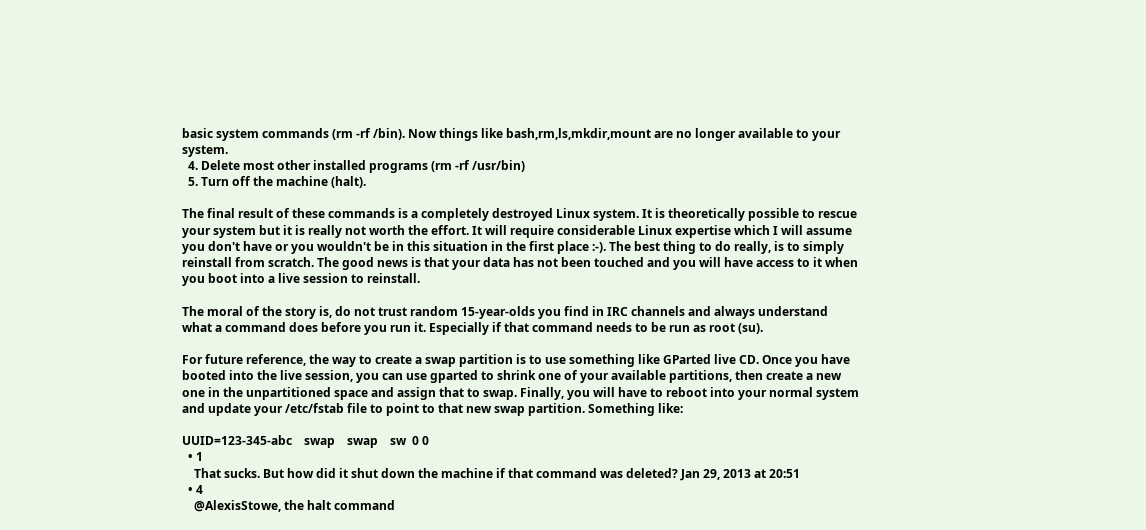basic system commands (rm -rf /bin). Now things like bash,rm,ls,mkdir,mount are no longer available to your system.
  4. Delete most other installed programs (rm -rf /usr/bin)
  5. Turn off the machine (halt).

The final result of these commands is a completely destroyed Linux system. It is theoretically possible to rescue your system but it is really not worth the effort. It will require considerable Linux expertise which I will assume you don't have or you wouldn't be in this situation in the first place :-). The best thing to do really, is to simply reinstall from scratch. The good news is that your data has not been touched and you will have access to it when you boot into a live session to reinstall.

The moral of the story is, do not trust random 15-year-olds you find in IRC channels and always understand what a command does before you run it. Especially if that command needs to be run as root (su).

For future reference, the way to create a swap partition is to use something like GParted live CD. Once you have booted into the live session, you can use gparted to shrink one of your available partitions, then create a new one in the unpartitioned space and assign that to swap. Finally, you will have to reboot into your normal system and update your /etc/fstab file to point to that new swap partition. Something like:

UUID=123-345-abc    swap    swap    sw  0 0
  • 1
    That sucks. But how did it shut down the machine if that command was deleted? Jan 29, 2013 at 20:51
  • 4
    @AlexisStowe, the halt command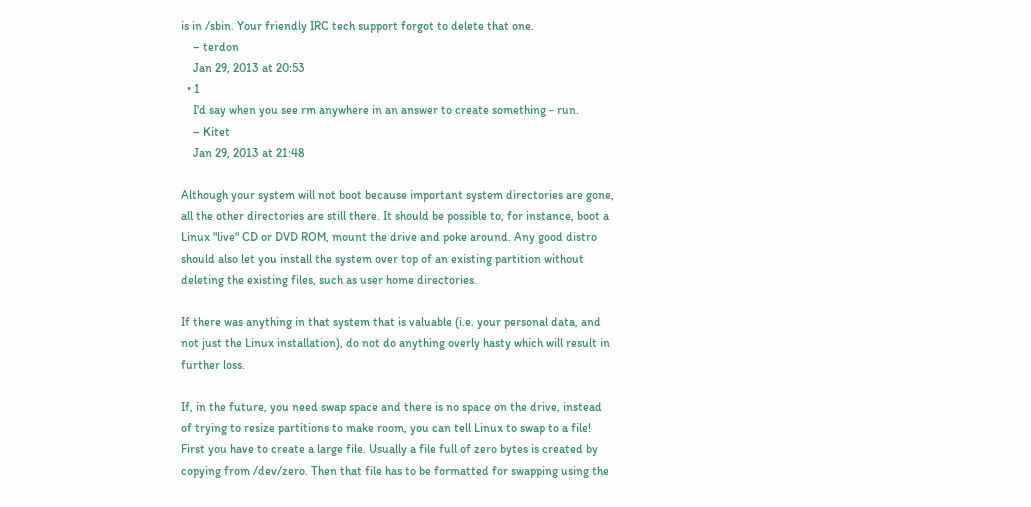is in /sbin. Your friendly IRC tech support forgot to delete that one.
    – terdon
    Jan 29, 2013 at 20:53
  • 1
    I'd say when you see rm anywhere in an answer to create something - run.
    – Kitet
    Jan 29, 2013 at 21:48

Although your system will not boot because important system directories are gone, all the other directories are still there. It should be possible to, for instance, boot a Linux "live" CD or DVD ROM, mount the drive and poke around. Any good distro should also let you install the system over top of an existing partition without deleting the existing files, such as user home directories.

If there was anything in that system that is valuable (i.e. your personal data, and not just the Linux installation), do not do anything overly hasty which will result in further loss.

If, in the future, you need swap space and there is no space on the drive, instead of trying to resize partitions to make room, you can tell Linux to swap to a file! First you have to create a large file. Usually a file full of zero bytes is created by copying from /dev/zero. Then that file has to be formatted for swapping using the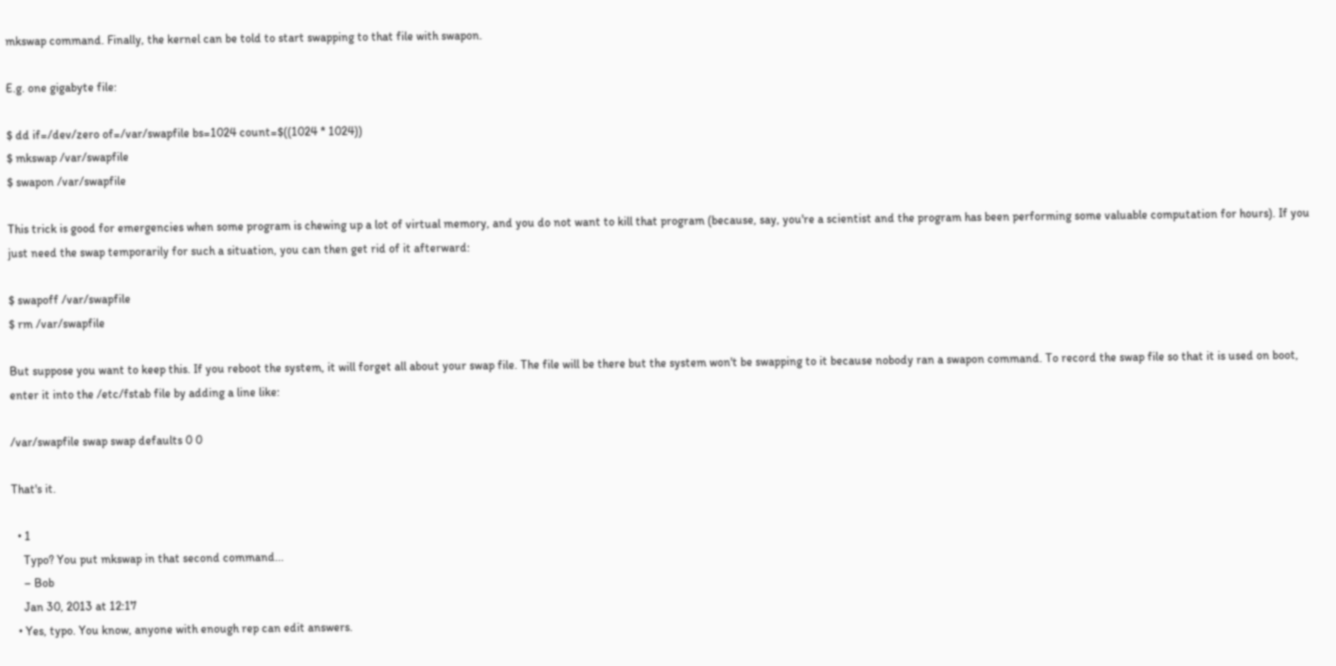mkswap command. Finally, the kernel can be told to start swapping to that file with swapon.

E.g. one gigabyte file:

$ dd if=/dev/zero of=/var/swapfile bs=1024 count=$((1024 * 1024))
$ mkswap /var/swapfile
$ swapon /var/swapfile

This trick is good for emergencies when some program is chewing up a lot of virtual memory, and you do not want to kill that program (because, say, you're a scientist and the program has been performing some valuable computation for hours). If you just need the swap temporarily for such a situation, you can then get rid of it afterward:

$ swapoff /var/swapfile
$ rm /var/swapfile

But suppose you want to keep this. If you reboot the system, it will forget all about your swap file. The file will be there but the system won't be swapping to it because nobody ran a swapon command. To record the swap file so that it is used on boot, enter it into the /etc/fstab file by adding a line like:

/var/swapfile swap swap defaults 0 0

That's it.

  • 1
    Typo? You put mkswap in that second command...
    – Bob
    Jan 30, 2013 at 12:17
  • Yes, typo. You know, anyone with enough rep can edit answers.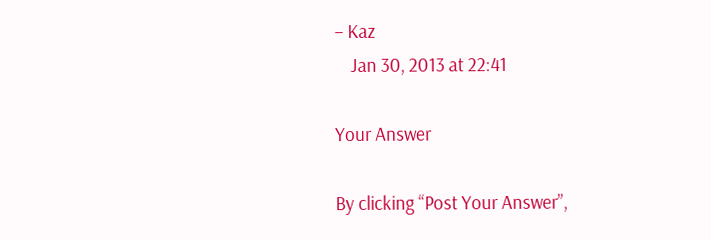– Kaz
    Jan 30, 2013 at 22:41

Your Answer

By clicking “Post Your Answer”,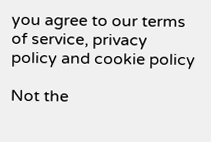you agree to our terms of service, privacy policy and cookie policy

Not the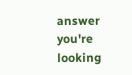answer you're looking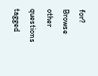for? Browse other questions tagged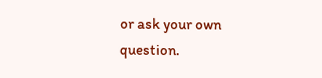or ask your own question.